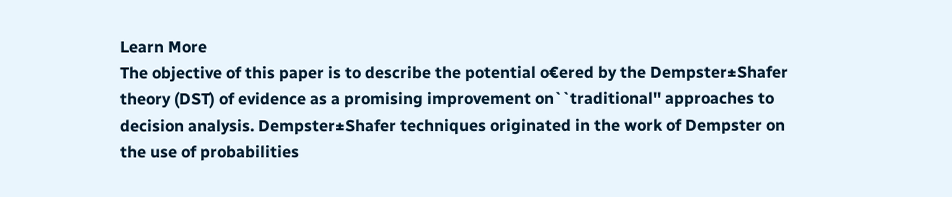Learn More
The objective of this paper is to describe the potential o€ered by the Dempster±Shafer theory (DST) of evidence as a promising improvement on``traditional'' approaches to decision analysis. Dempster±Shafer techniques originated in the work of Dempster on the use of probabilities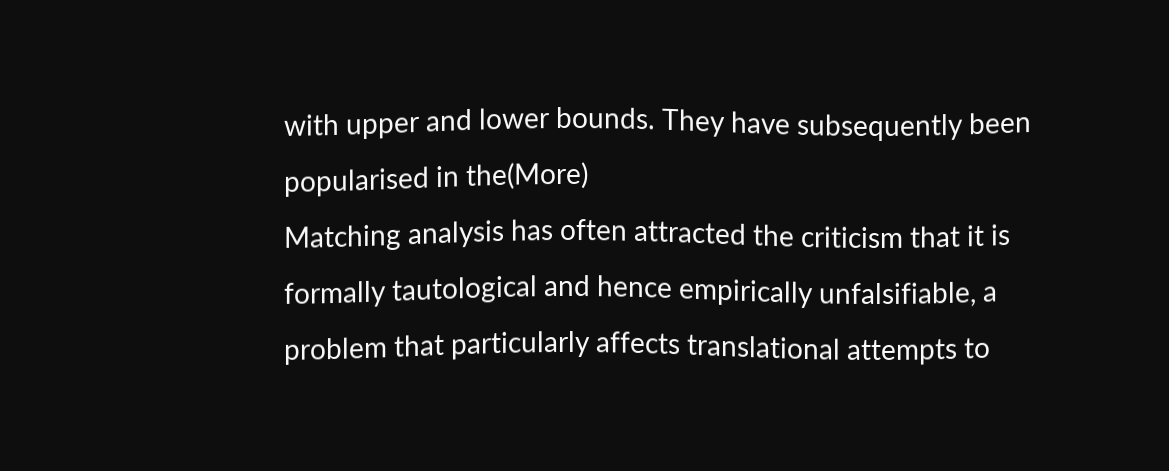with upper and lower bounds. They have subsequently been popularised in the(More)
Matching analysis has often attracted the criticism that it is formally tautological and hence empirically unfalsifiable, a problem that particularly affects translational attempts to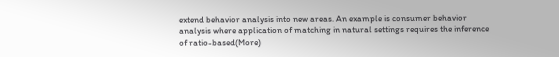extend behavior analysis into new areas. An example is consumer behavior analysis where application of matching in natural settings requires the inference of ratio-based(More)